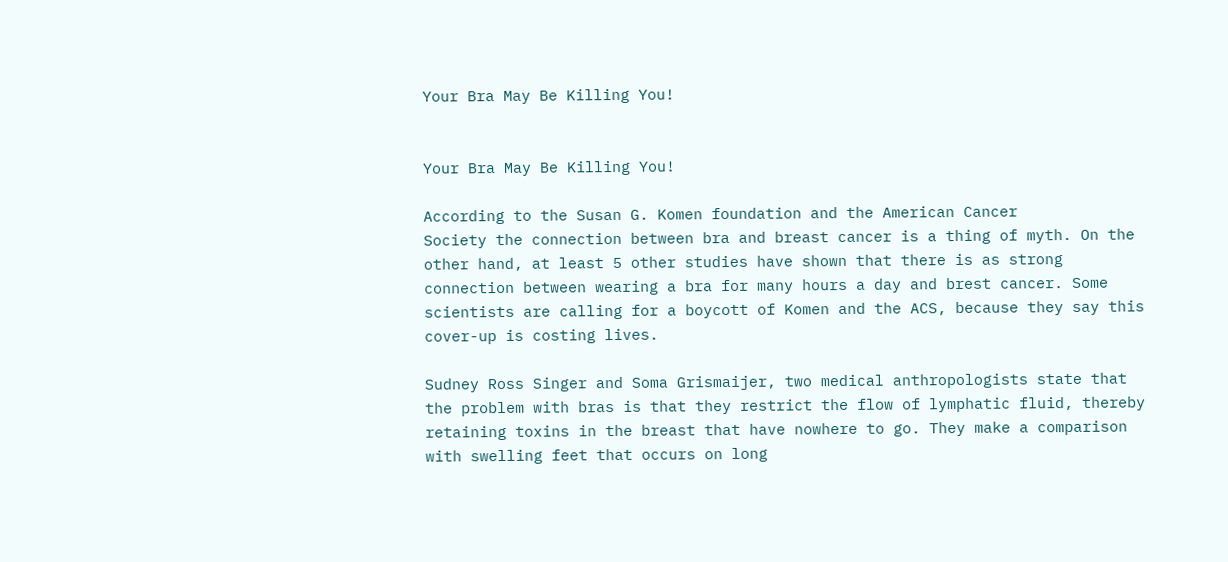Your Bra May Be Killing You!


Your Bra May Be Killing You!

According to the Susan G. Komen foundation and the American Cancer
Society the connection between bra and breast cancer is a thing of myth. On the other hand, at least 5 other studies have shown that there is as strong connection between wearing a bra for many hours a day and brest cancer. Some scientists are calling for a boycott of Komen and the ACS, because they say this cover-up is costing lives.

Sudney Ross Singer and Soma Grismaijer, two medical anthropologists state that the problem with bras is that they restrict the flow of lymphatic fluid, thereby retaining toxins in the breast that have nowhere to go. They make a comparison with swelling feet that occurs on long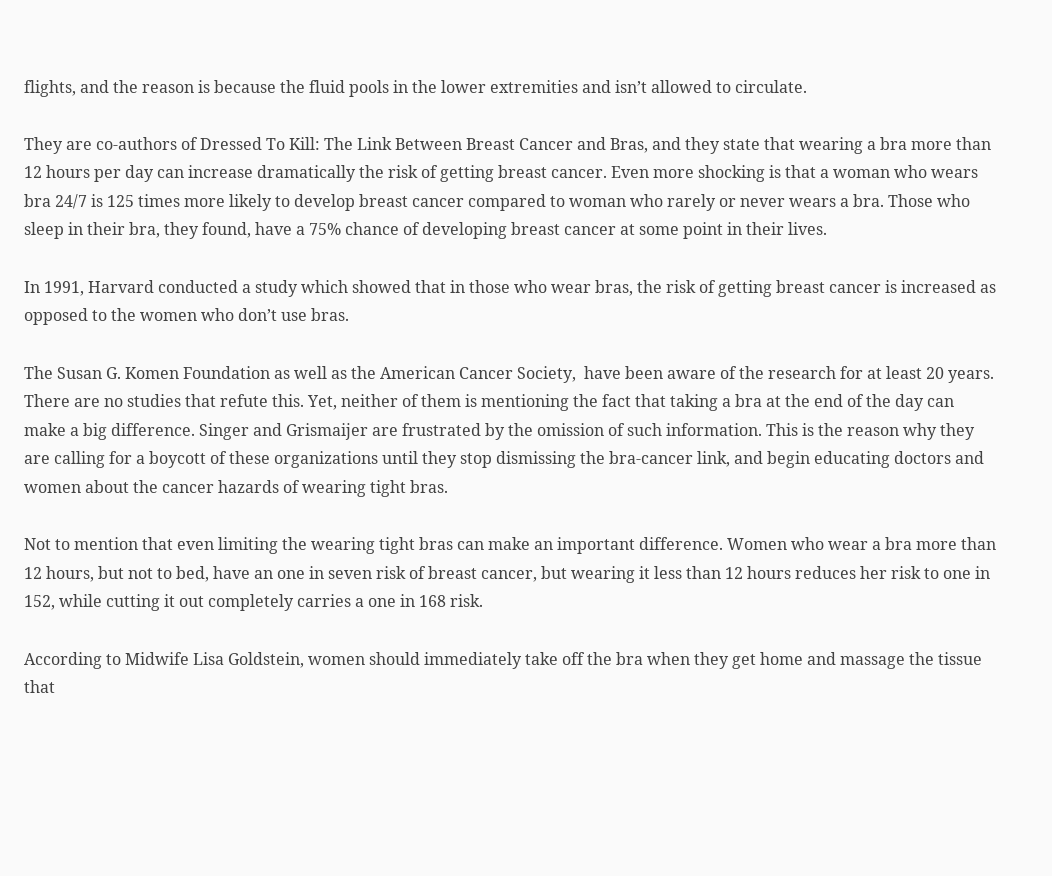flights, and the reason is because the fluid pools in the lower extremities and isn’t allowed to circulate.

They are co-authors of Dressed To Kill: The Link Between Breast Cancer and Bras, and they state that wearing a bra more than 12 hours per day can increase dramatically the risk of getting breast cancer. Even more shocking is that a woman who wears bra 24/7 is 125 times more likely to develop breast cancer compared to woman who rarely or never wears a bra. Those who sleep in their bra, they found, have a 75% chance of developing breast cancer at some point in their lives.

In 1991, Harvard conducted a study which showed that in those who wear bras, the risk of getting breast cancer is increased as opposed to the women who don’t use bras.

The Susan G. Komen Foundation as well as the American Cancer Society,  have been aware of the research for at least 20 years. There are no studies that refute this. Yet, neither of them is mentioning the fact that taking a bra at the end of the day can make a big difference. Singer and Grismaijer are frustrated by the omission of such information. This is the reason why they are calling for a boycott of these organizations until they stop dismissing the bra-cancer link, and begin educating doctors and women about the cancer hazards of wearing tight bras.

Not to mention that even limiting the wearing tight bras can make an important difference. Women who wear a bra more than 12 hours, but not to bed, have an one in seven risk of breast cancer, but wearing it less than 12 hours reduces her risk to one in 152, while cutting it out completely carries a one in 168 risk.

According to Midwife Lisa Goldstein, women should immediately take off the bra when they get home and massage the tissue that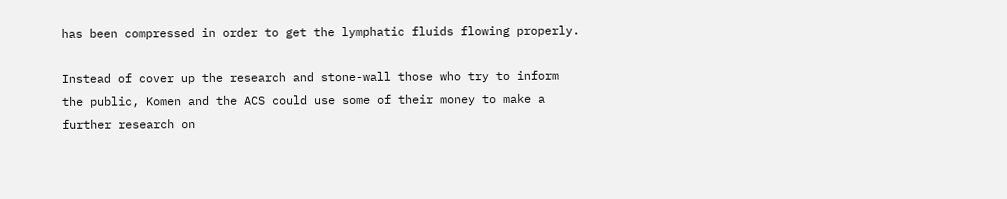has been compressed in order to get the lymphatic fluids flowing properly.

Instead of cover up the research and stone-wall those who try to inform the public, Komen and the ACS could use some of their money to make a further research on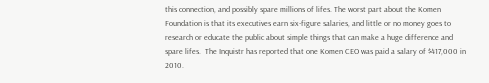this connection, and possibly spare millions of lifes. The worst part about the Komen Foundation is that its executives earn six-figure salaries, and little or no money goes to research or educate the public about simple things that can make a huge difference and spare lifes.  The Inquistr has reported that one Komen CEO was paid a salary of $417,000 in 2010.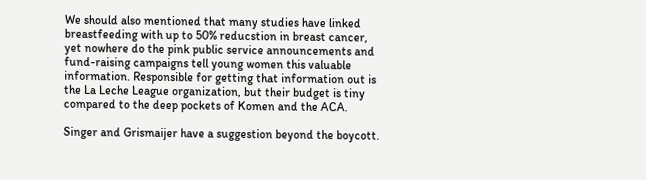We should also mentioned that many studies have linked breastfeeding with up to 50% reducstion in breast cancer, yet nowhere do the pink public service announcements and fund-raising campaigns tell young women this valuable information. Responsible for getting that information out is the La Leche League organization, but their budget is tiny compared to the deep pockets of Komen and the ACA.

Singer and Grismaijer have a suggestion beyond the boycott.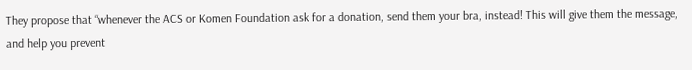They propose that “whenever the ACS or Komen Foundation ask for a donation, send them your bra, instead! This will give them the message, and help you prevent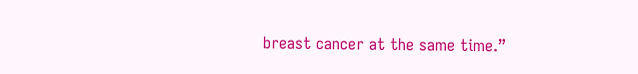breast cancer at the same time.”